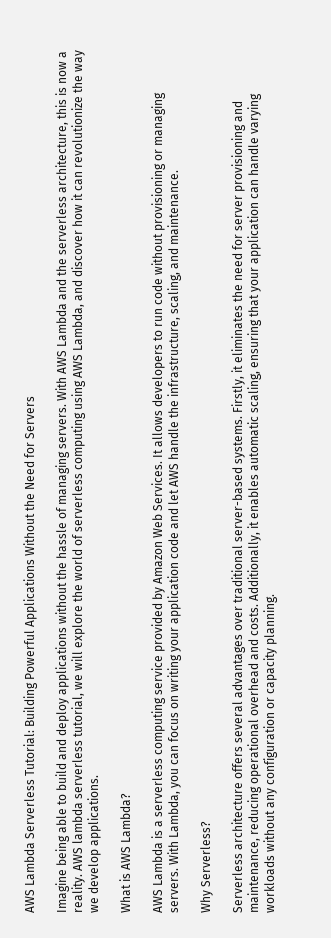AWS Lambda Serverless Tutorial: Building Powerful Applications Without the Need for Servers

Imagine being able to build and deploy applications without the hassle of managing servers. With AWS Lambda and the serverless architecture, this is now a reality. AWS lambda serverless tutorial, we will explore the world of serverless computing using AWS Lambda, and discover how it can revolutionize the way we develop applications.

What is AWS Lambda?

AWS Lambda is a serverless computing service provided by Amazon Web Services. It allows developers to run code without provisioning or managing servers. With Lambda, you can focus on writing your application code and let AWS handle the infrastructure, scaling, and maintenance.

Why Serverless?

Serverless architecture offers several advantages over traditional server-based systems. Firstly, it eliminates the need for server provisioning and maintenance, reducing operational overhead and costs. Additionally, it enables automatic scaling, ensuring that your application can handle varying workloads without any configuration or capacity planning.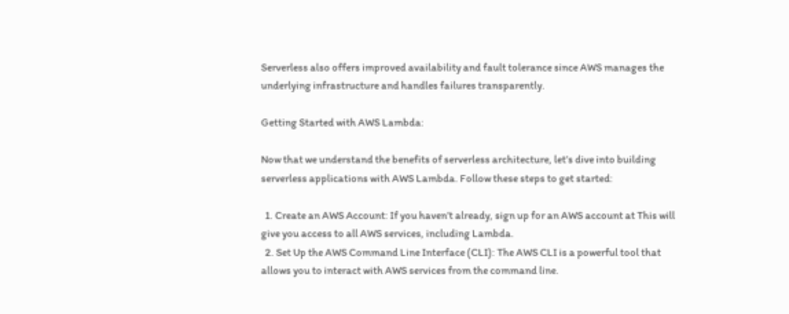Serverless also offers improved availability and fault tolerance since AWS manages the underlying infrastructure and handles failures transparently.

Getting Started with AWS Lambda:

Now that we understand the benefits of serverless architecture, let’s dive into building serverless applications with AWS Lambda. Follow these steps to get started:

  1. Create an AWS Account: If you haven’t already, sign up for an AWS account at This will give you access to all AWS services, including Lambda.
  2. Set Up the AWS Command Line Interface (CLI): The AWS CLI is a powerful tool that allows you to interact with AWS services from the command line.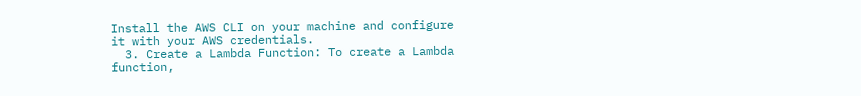Install the AWS CLI on your machine and configure it with your AWS credentials.
  3. Create a Lambda Function: To create a Lambda function,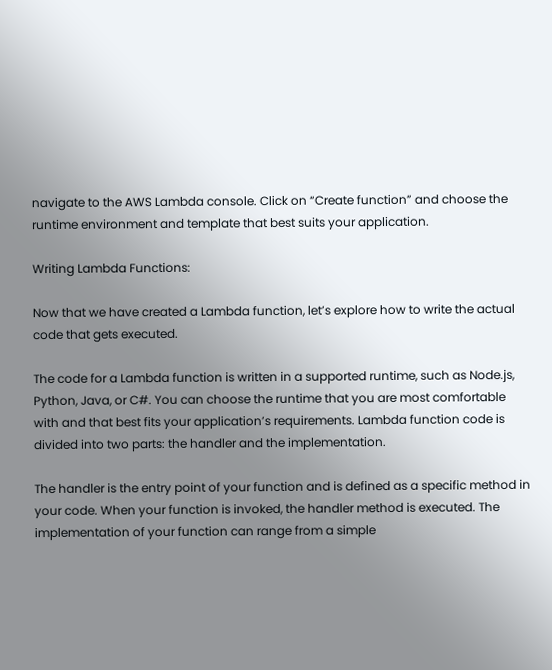navigate to the AWS Lambda console. Click on “Create function” and choose the runtime environment and template that best suits your application.

Writing Lambda Functions:

Now that we have created a Lambda function, let’s explore how to write the actual code that gets executed.

The code for a Lambda function is written in a supported runtime, such as Node.js, Python, Java, or C#. You can choose the runtime that you are most comfortable with and that best fits your application’s requirements. Lambda function code is divided into two parts: the handler and the implementation.

The handler is the entry point of your function and is defined as a specific method in your code. When your function is invoked, the handler method is executed. The implementation of your function can range from a simple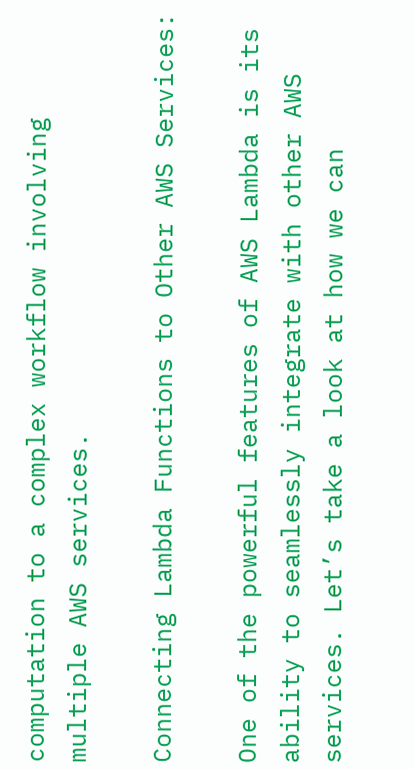computation to a complex workflow involving multiple AWS services.

Connecting Lambda Functions to Other AWS Services:

One of the powerful features of AWS Lambda is its ability to seamlessly integrate with other AWS services. Let’s take a look at how we can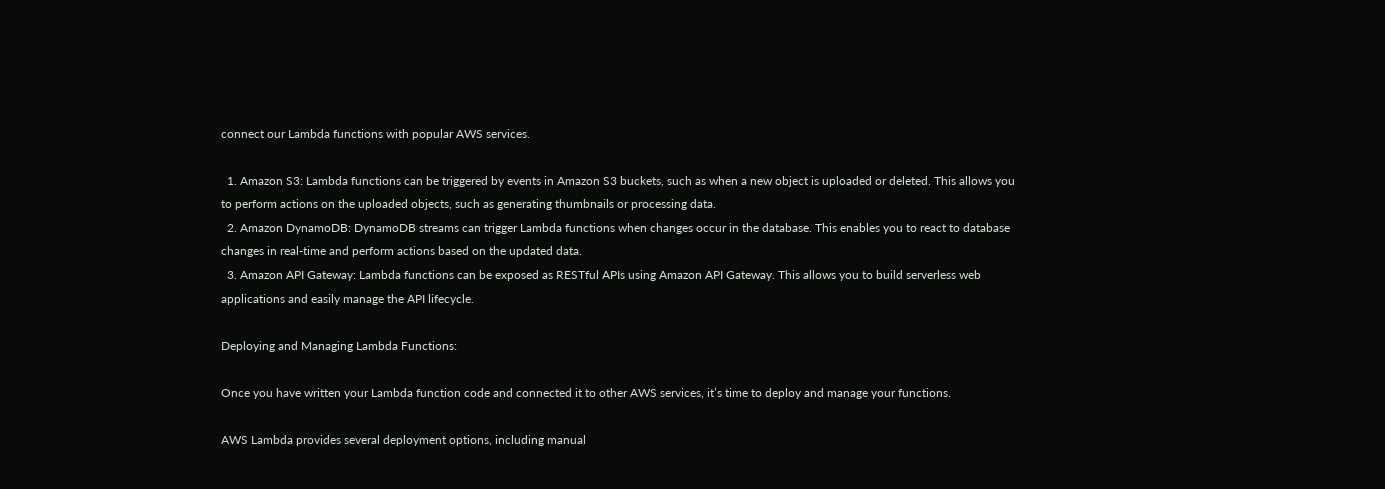connect our Lambda functions with popular AWS services.

  1. Amazon S3: Lambda functions can be triggered by events in Amazon S3 buckets, such as when a new object is uploaded or deleted. This allows you to perform actions on the uploaded objects, such as generating thumbnails or processing data.
  2. Amazon DynamoDB: DynamoDB streams can trigger Lambda functions when changes occur in the database. This enables you to react to database changes in real-time and perform actions based on the updated data.
  3. Amazon API Gateway: Lambda functions can be exposed as RESTful APIs using Amazon API Gateway. This allows you to build serverless web applications and easily manage the API lifecycle.

Deploying and Managing Lambda Functions:

Once you have written your Lambda function code and connected it to other AWS services, it’s time to deploy and manage your functions.

AWS Lambda provides several deployment options, including manual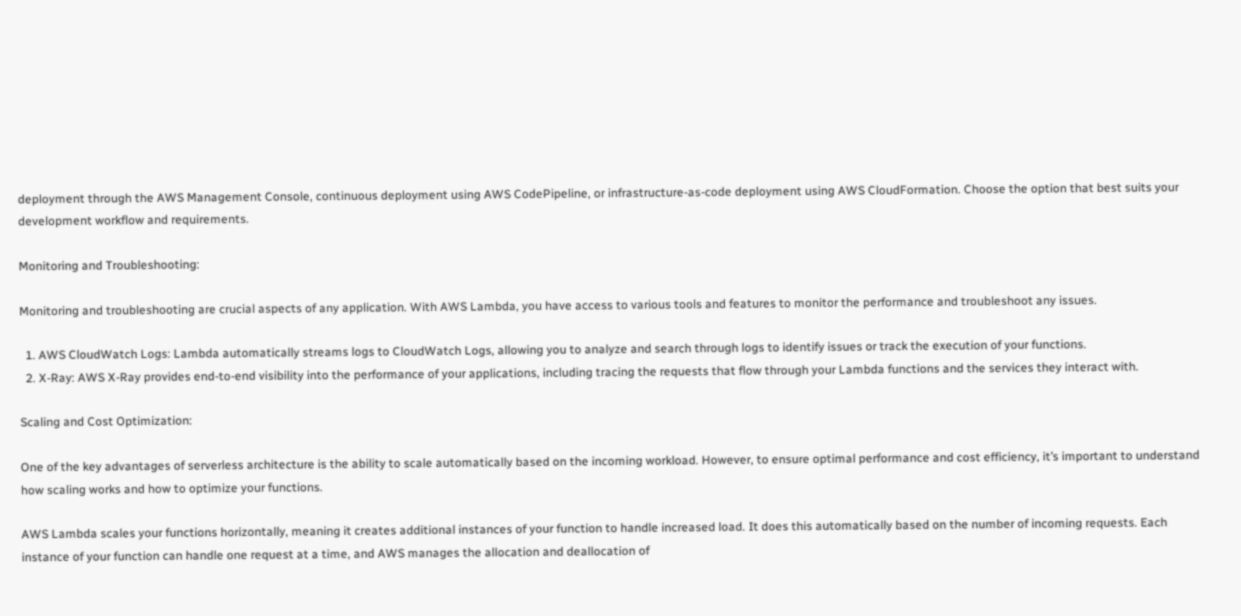deployment through the AWS Management Console, continuous deployment using AWS CodePipeline, or infrastructure-as-code deployment using AWS CloudFormation. Choose the option that best suits your development workflow and requirements.

Monitoring and Troubleshooting:

Monitoring and troubleshooting are crucial aspects of any application. With AWS Lambda, you have access to various tools and features to monitor the performance and troubleshoot any issues.

  1. AWS CloudWatch Logs: Lambda automatically streams logs to CloudWatch Logs, allowing you to analyze and search through logs to identify issues or track the execution of your functions.
  2. X-Ray: AWS X-Ray provides end-to-end visibility into the performance of your applications, including tracing the requests that flow through your Lambda functions and the services they interact with.

Scaling and Cost Optimization:

One of the key advantages of serverless architecture is the ability to scale automatically based on the incoming workload. However, to ensure optimal performance and cost efficiency, it’s important to understand how scaling works and how to optimize your functions.

AWS Lambda scales your functions horizontally, meaning it creates additional instances of your function to handle increased load. It does this automatically based on the number of incoming requests. Each instance of your function can handle one request at a time, and AWS manages the allocation and deallocation of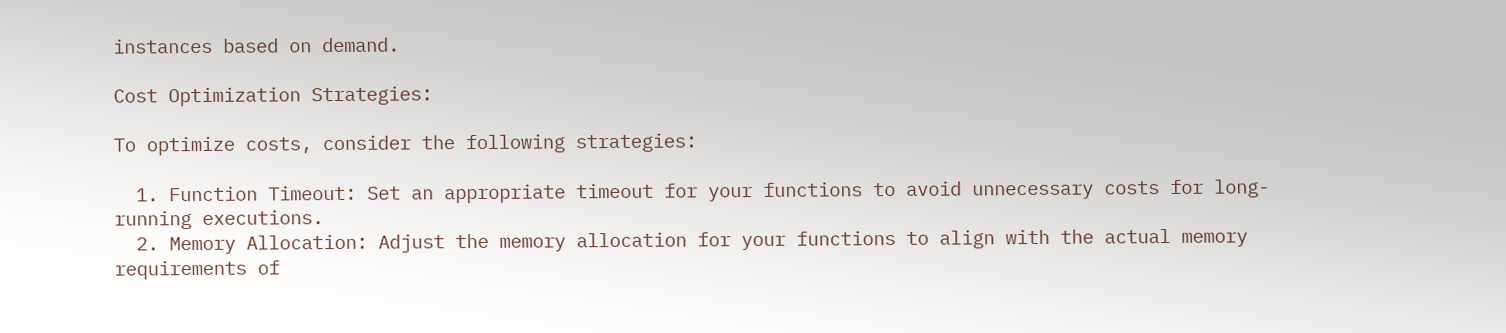instances based on demand.

Cost Optimization Strategies:

To optimize costs, consider the following strategies:

  1. Function Timeout: Set an appropriate timeout for your functions to avoid unnecessary costs for long-running executions.
  2. Memory Allocation: Adjust the memory allocation for your functions to align with the actual memory requirements of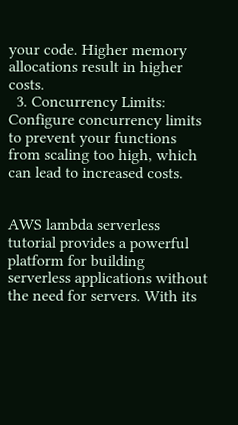your code. Higher memory allocations result in higher costs.
  3. Concurrency Limits: Configure concurrency limits to prevent your functions from scaling too high, which can lead to increased costs.


AWS lambda serverless tutorial provides a powerful platform for building serverless applications without the need for servers. With its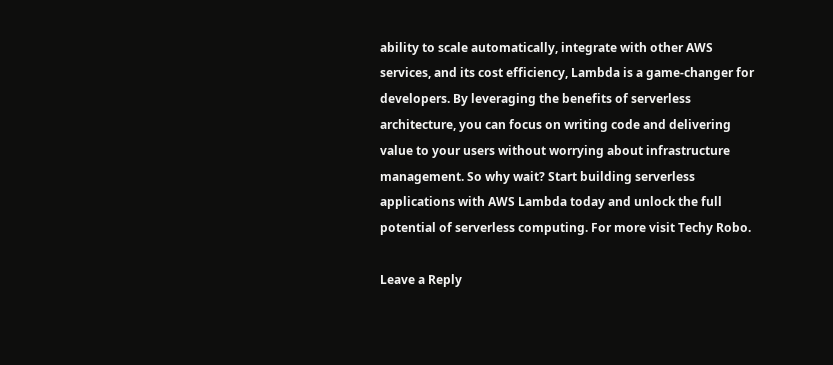ability to scale automatically, integrate with other AWS services, and its cost efficiency, Lambda is a game-changer for developers. By leveraging the benefits of serverless architecture, you can focus on writing code and delivering value to your users without worrying about infrastructure management. So why wait? Start building serverless applications with AWS Lambda today and unlock the full potential of serverless computing. For more visit Techy Robo.

Leave a Reply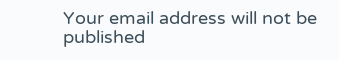Your email address will not be published